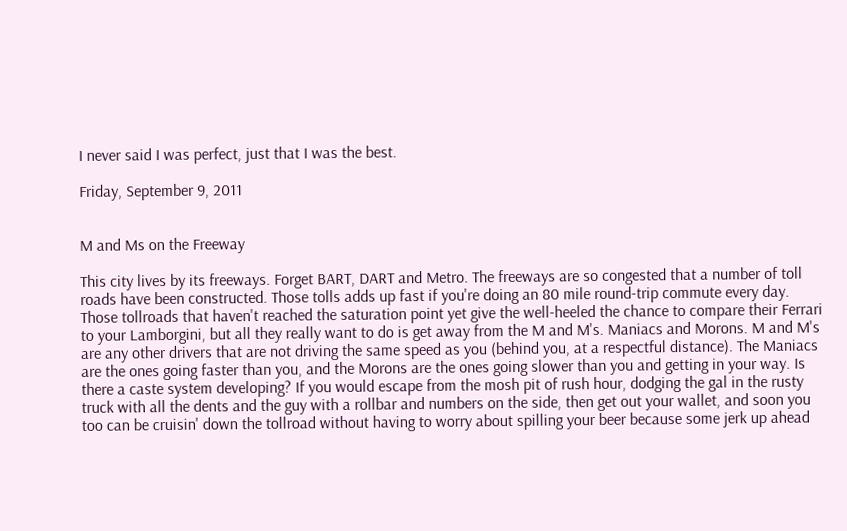I never said I was perfect, just that I was the best.

Friday, September 9, 2011


M and Ms on the Freeway

This city lives by its freeways. Forget BART, DART and Metro. The freeways are so congested that a number of toll roads have been constructed. Those tolls adds up fast if you're doing an 80 mile round-trip commute every day. Those tollroads that haven't reached the saturation point yet give the well-heeled the chance to compare their Ferrari to your Lamborgini, but all they really want to do is get away from the M and M's. Maniacs and Morons. M and M's are any other drivers that are not driving the same speed as you (behind you, at a respectful distance). The Maniacs are the ones going faster than you, and the Morons are the ones going slower than you and getting in your way. Is there a caste system developing? If you would escape from the mosh pit of rush hour, dodging the gal in the rusty truck with all the dents and the guy with a rollbar and numbers on the side, then get out your wallet, and soon you too can be cruisin' down the tollroad without having to worry about spilling your beer because some jerk up ahead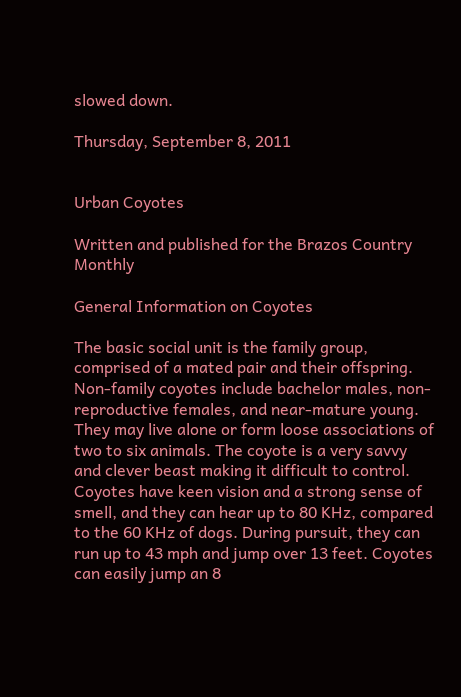slowed down.

Thursday, September 8, 2011


Urban Coyotes

Written and published for the Brazos Country Monthly

General Information on Coyotes

The basic social unit is the family group, comprised of a mated pair and their offspring. Non-family coyotes include bachelor males, non-reproductive females, and near-mature young. They may live alone or form loose associations of two to six animals. The coyote is a very savvy and clever beast making it difficult to control. Coyotes have keen vision and a strong sense of smell, and they can hear up to 80 KHz, compared to the 60 KHz of dogs. During pursuit, they can run up to 43 mph and jump over 13 feet. Coyotes can easily jump an 8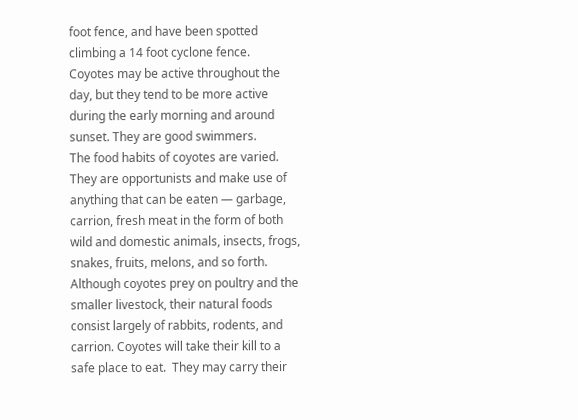foot fence, and have been spotted climbing a 14 foot cyclone fence.
Coyotes may be active throughout the day, but they tend to be more active during the early morning and around sunset. They are good swimmers.
The food habits of coyotes are varied. They are opportunists and make use of anything that can be eaten — garbage, carrion, fresh meat in the form of both wild and domestic animals, insects, frogs, snakes, fruits, melons, and so forth. Although coyotes prey on poultry and the smaller livestock, their natural foods consist largely of rabbits, rodents, and carrion. Coyotes will take their kill to a safe place to eat.  They may carry their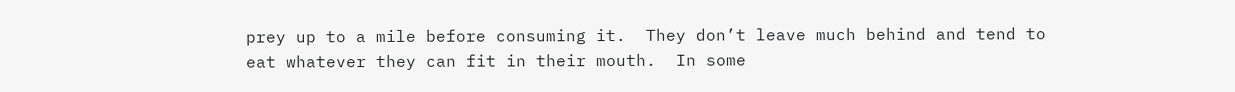prey up to a mile before consuming it.  They don’t leave much behind and tend to eat whatever they can fit in their mouth.  In some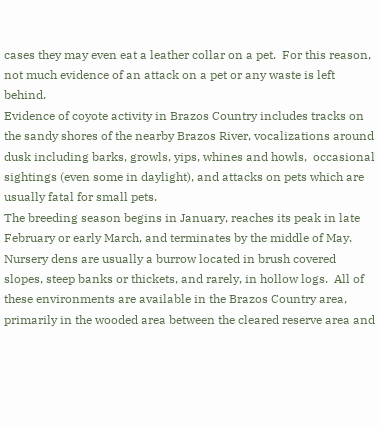cases they may even eat a leather collar on a pet.  For this reason, not much evidence of an attack on a pet or any waste is left behind.
Evidence of coyote activity in Brazos Country includes tracks on the sandy shores of the nearby Brazos River, vocalizations around dusk including barks, growls, yips, whines and howls,  occasional sightings (even some in daylight), and attacks on pets which are usually fatal for small pets.
The breeding season begins in January, reaches its peak in late February or early March, and terminates by the middle of May.
Nursery dens are usually a burrow located in brush covered slopes, steep banks or thickets, and rarely, in hollow logs.  All of these environments are available in the Brazos Country area, primarily in the wooded area between the cleared reserve area and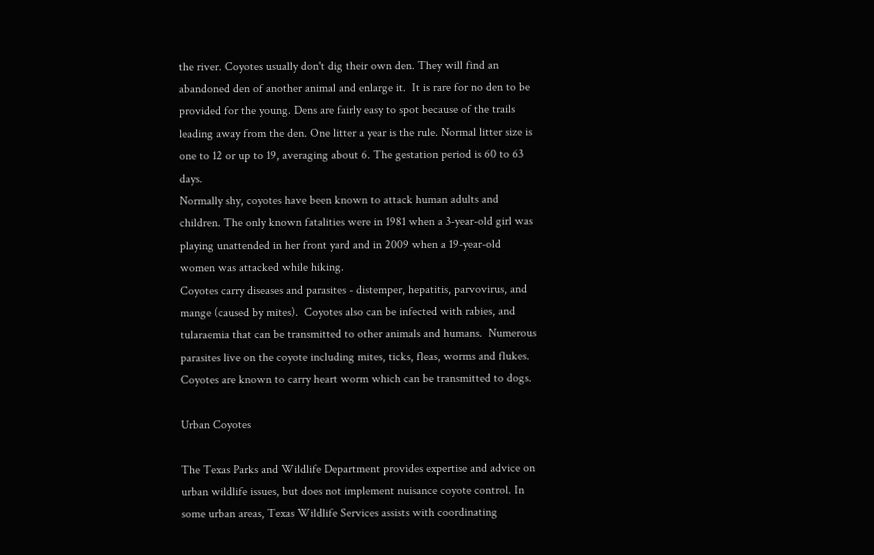the river. Coyotes usually don't dig their own den. They will find an abandoned den of another animal and enlarge it.  It is rare for no den to be provided for the young. Dens are fairly easy to spot because of the trails leading away from the den. One litter a year is the rule. Normal litter size is one to 12 or up to 19, averaging about 6. The gestation period is 60 to 63 days.
Normally shy, coyotes have been known to attack human adults and children. The only known fatalities were in 1981 when a 3-year-old girl was playing unattended in her front yard and in 2009 when a 19-year-old women was attacked while hiking.
Coyotes carry diseases and parasites - distemper, hepatitis, parvovirus, and mange (caused by mites).  Coyotes also can be infected with rabies, and tularaemia that can be transmitted to other animals and humans.  Numerous parasites live on the coyote including mites, ticks, fleas, worms and flukes.  Coyotes are known to carry heart worm which can be transmitted to dogs.

Urban Coyotes

The Texas Parks and Wildlife Department provides expertise and advice on urban wildlife issues, but does not implement nuisance coyote control. In some urban areas, Texas Wildlife Services assists with coordinating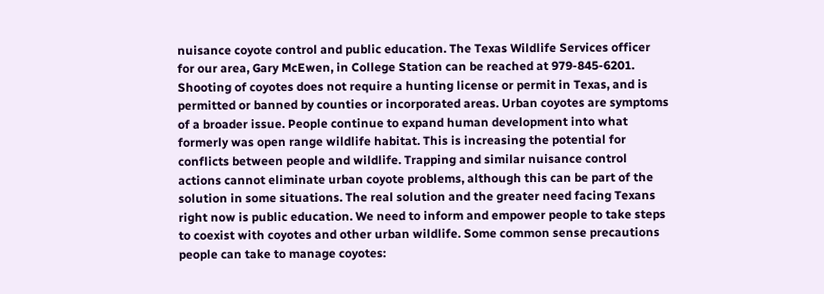nuisance coyote control and public education. The Texas Wildlife Services officer for our area, Gary McEwen, in College Station can be reached at 979-845-6201. Shooting of coyotes does not require a hunting license or permit in Texas, and is permitted or banned by counties or incorporated areas. Urban coyotes are symptoms of a broader issue. People continue to expand human development into what formerly was open range wildlife habitat. This is increasing the potential for conflicts between people and wildlife. Trapping and similar nuisance control actions cannot eliminate urban coyote problems, although this can be part of the solution in some situations. The real solution and the greater need facing Texans right now is public education. We need to inform and empower people to take steps to coexist with coyotes and other urban wildlife. Some common sense precautions people can take to manage coyotes: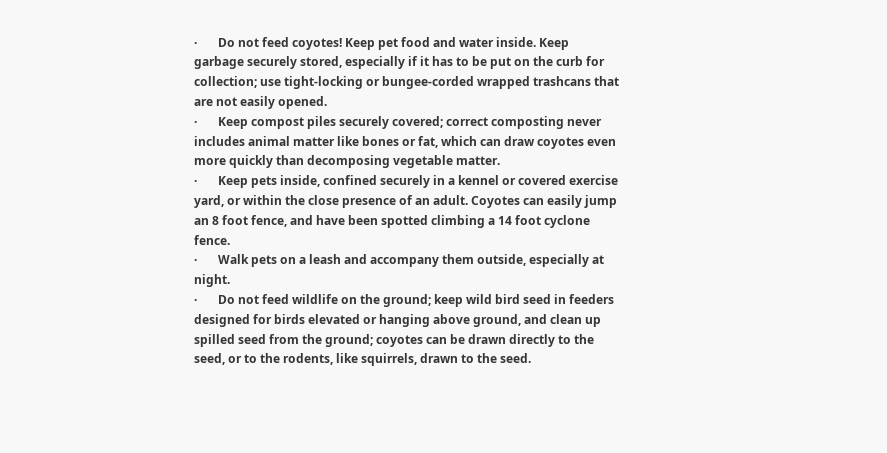·       Do not feed coyotes! Keep pet food and water inside. Keep garbage securely stored, especially if it has to be put on the curb for collection; use tight-locking or bungee-corded wrapped trashcans that are not easily opened.
·       Keep compost piles securely covered; correct composting never includes animal matter like bones or fat, which can draw coyotes even more quickly than decomposing vegetable matter.
·       Keep pets inside, confined securely in a kennel or covered exercise yard, or within the close presence of an adult. Coyotes can easily jump an 8 foot fence, and have been spotted climbing a 14 foot cyclone fence.
·       Walk pets on a leash and accompany them outside, especially at night.
·       Do not feed wildlife on the ground; keep wild bird seed in feeders designed for birds elevated or hanging above ground, and clean up spilled seed from the ground; coyotes can be drawn directly to the seed, or to the rodents, like squirrels, drawn to the seed.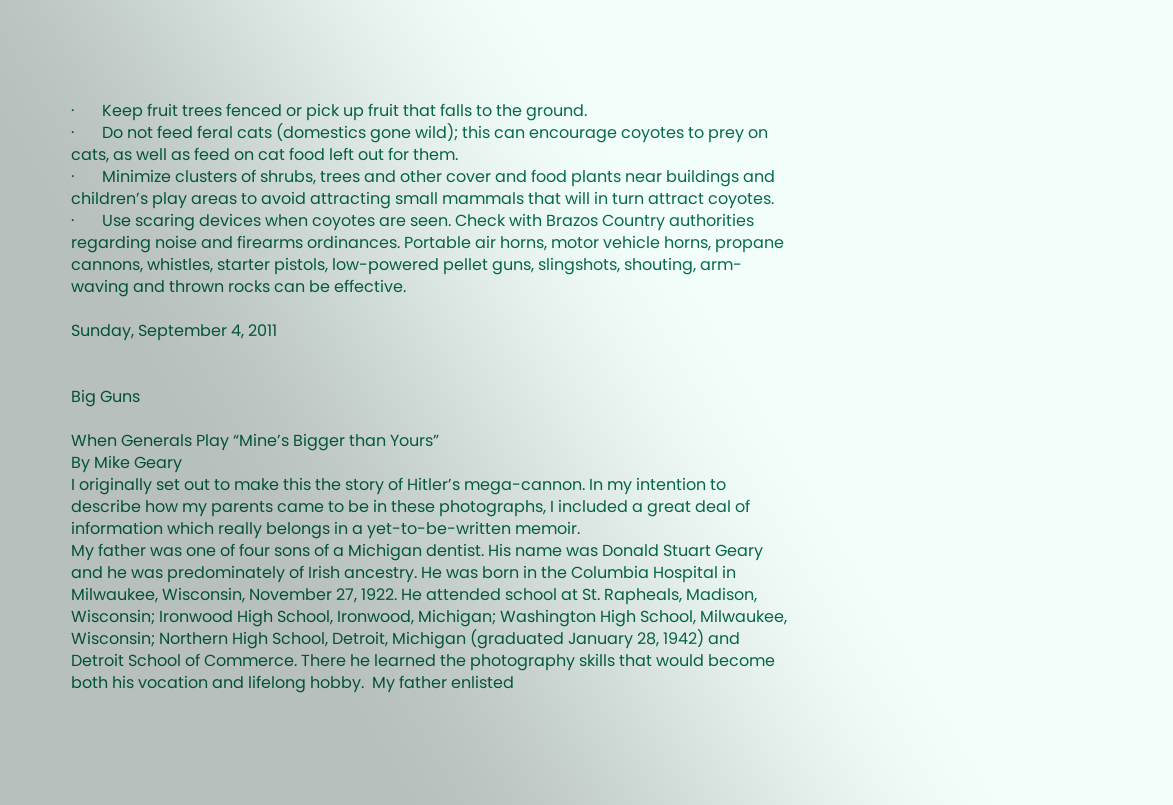·       Keep fruit trees fenced or pick up fruit that falls to the ground.
·       Do not feed feral cats (domestics gone wild); this can encourage coyotes to prey on cats, as well as feed on cat food left out for them.
·       Minimize clusters of shrubs, trees and other cover and food plants near buildings and children’s play areas to avoid attracting small mammals that will in turn attract coyotes.
·       Use scaring devices when coyotes are seen. Check with Brazos Country authorities regarding noise and firearms ordinances. Portable air horns, motor vehicle horns, propane cannons, whistles, starter pistols, low-powered pellet guns, slingshots, shouting, arm-waving and thrown rocks can be effective.

Sunday, September 4, 2011


Big Guns

When Generals Play “Mine’s Bigger than Yours”
By Mike Geary
I originally set out to make this the story of Hitler’s mega-cannon. In my intention to describe how my parents came to be in these photographs, I included a great deal of information which really belongs in a yet-to-be-written memoir.
My father was one of four sons of a Michigan dentist. His name was Donald Stuart Geary and he was predominately of Irish ancestry. He was born in the Columbia Hospital in Milwaukee, Wisconsin, November 27, 1922. He attended school at St. Rapheals, Madison, Wisconsin; Ironwood High School, Ironwood, Michigan; Washington High School, Milwaukee, Wisconsin; Northern High School, Detroit, Michigan (graduated January 28, 1942) and Detroit School of Commerce. There he learned the photography skills that would become both his vocation and lifelong hobby.  My father enlisted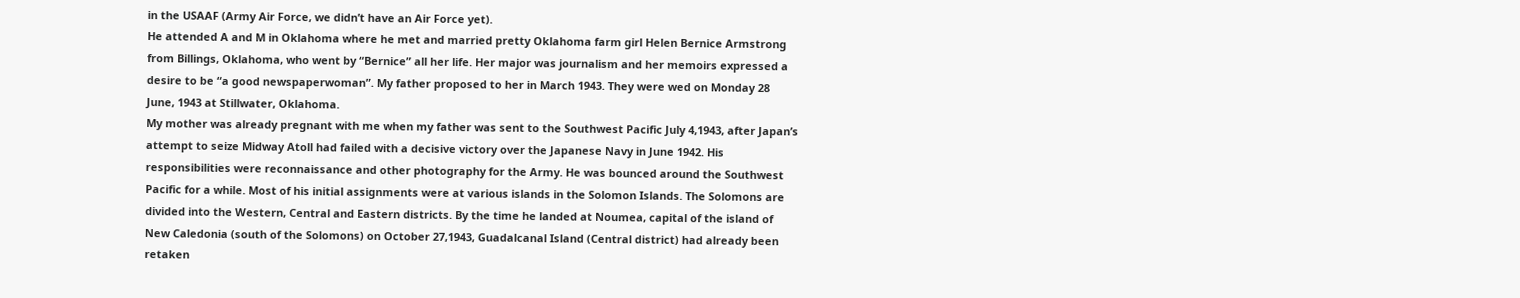in the USAAF (Army Air Force, we didn’t have an Air Force yet).
He attended A and M in Oklahoma where he met and married pretty Oklahoma farm girl Helen Bernice Armstrong from Billings, Oklahoma, who went by “Bernice” all her life. Her major was journalism and her memoirs expressed a desire to be “a good newspaperwoman”. My father proposed to her in March 1943. They were wed on Monday 28 June, 1943 at Stillwater, Oklahoma.
My mother was already pregnant with me when my father was sent to the Southwest Pacific July 4,1943, after Japan’s attempt to seize Midway Atoll had failed with a decisive victory over the Japanese Navy in June 1942. His responsibilities were reconnaissance and other photography for the Army. He was bounced around the Southwest Pacific for a while. Most of his initial assignments were at various islands in the Solomon Islands. The Solomons are divided into the Western, Central and Eastern districts. By the time he landed at Noumea, capital of the island of New Caledonia (south of the Solomons) on October 27,1943, Guadalcanal Island (Central district) had already been retaken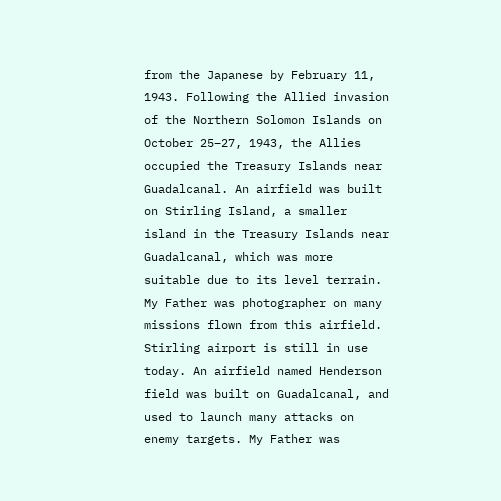from the Japanese by February 11, 1943. Following the Allied invasion of the Northern Solomon Islands on October 25–27, 1943, the Allies occupied the Treasury Islands near Guadalcanal. An airfield was built on Stirling Island, a smaller island in the Treasury Islands near Guadalcanal, which was more suitable due to its level terrain. My Father was photographer on many missions flown from this airfield. Stirling airport is still in use today. An airfield named Henderson field was built on Guadalcanal, and used to launch many attacks on enemy targets. My Father was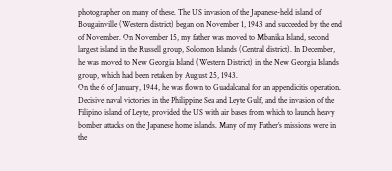photographer on many of these. The US invasion of the Japanese-held island of Bougainville (Western district) began on November 1, 1943 and succeeded by the end of November. On November 15, my father was moved to Mbanika Island, second largest island in the Russell group, Solomon Islands (Central district). In December, he was moved to New Georgia Island (Western District) in the New Georgia Islands group, which had been retaken by August 25, 1943.
On the 6 of January, 1944, he was flown to Guadalcanal for an appendicitis operation. Decisive naval victories in the Philippine Sea and Leyte Gulf, and the invasion of the Filipino island of Leyte, provided the US with air bases from which to launch heavy bomber attacks on the Japanese home islands. Many of my Father’s missions were in the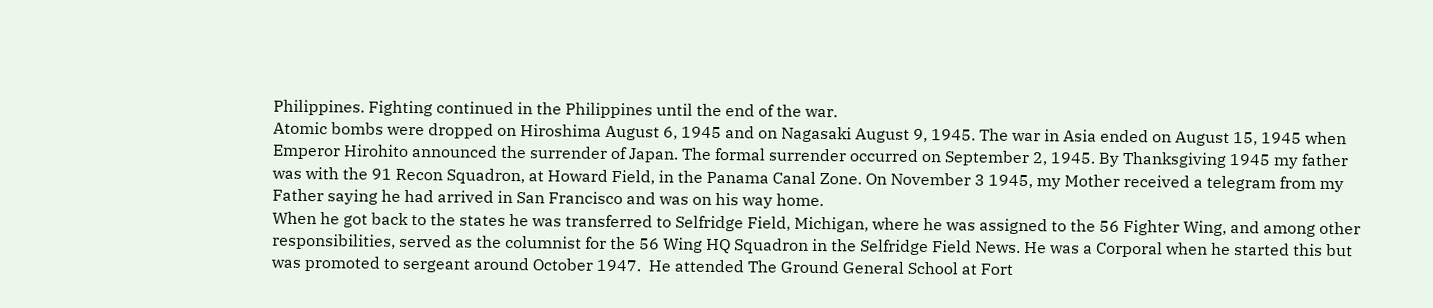Philippines. Fighting continued in the Philippines until the end of the war.
Atomic bombs were dropped on Hiroshima August 6, 1945 and on Nagasaki August 9, 1945. The war in Asia ended on August 15, 1945 when Emperor Hirohito announced the surrender of Japan. The formal surrender occurred on September 2, 1945. By Thanksgiving 1945 my father was with the 91 Recon Squadron, at Howard Field, in the Panama Canal Zone. On November 3 1945, my Mother received a telegram from my Father saying he had arrived in San Francisco and was on his way home.
When he got back to the states he was transferred to Selfridge Field, Michigan, where he was assigned to the 56 Fighter Wing, and among other responsibilities, served as the columnist for the 56 Wing HQ Squadron in the Selfridge Field News. He was a Corporal when he started this but was promoted to sergeant around October 1947.  He attended The Ground General School at Fort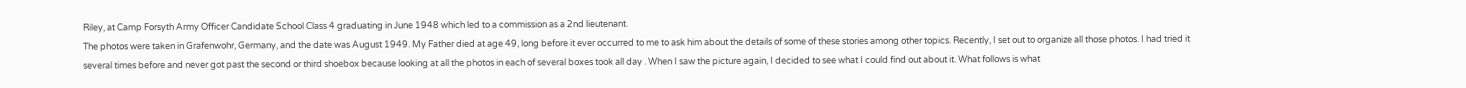Riley, at Camp Forsyth Army Officer Candidate School Class 4 graduating in June 1948 which led to a commission as a 2nd lieutenant.
The photos were taken in Grafenwohr, Germany, and the date was August 1949. My Father died at age 49, long before it ever occurred to me to ask him about the details of some of these stories among other topics. Recently, I set out to organize all those photos. I had tried it several times before and never got past the second or third shoebox because looking at all the photos in each of several boxes took all day . When I saw the picture again, I decided to see what I could find out about it. What follows is what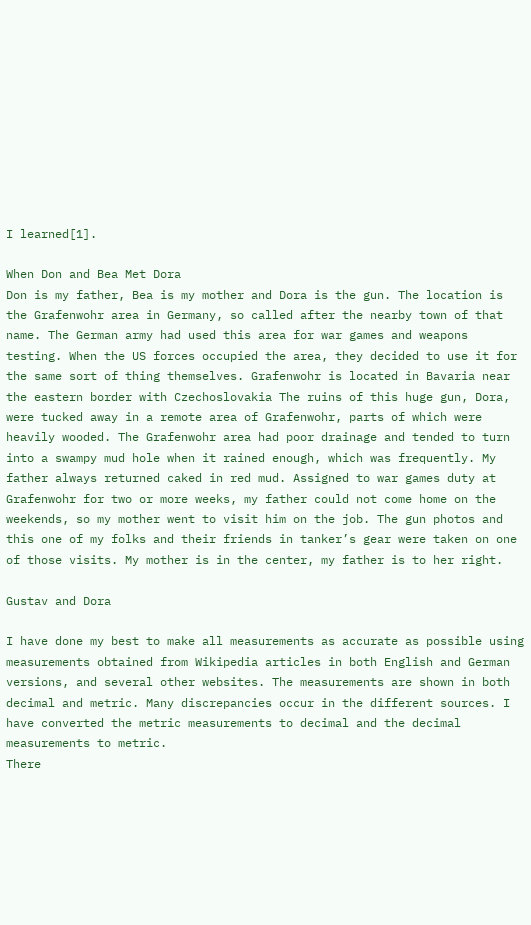I learned[1].

When Don and Bea Met Dora
Don is my father, Bea is my mother and Dora is the gun. The location is the Grafenwohr area in Germany, so called after the nearby town of that name. The German army had used this area for war games and weapons testing. When the US forces occupied the area, they decided to use it for the same sort of thing themselves. Grafenwohr is located in Bavaria near the eastern border with Czechoslovakia The ruins of this huge gun, Dora, were tucked away in a remote area of Grafenwohr, parts of which were heavily wooded. The Grafenwohr area had poor drainage and tended to turn into a swampy mud hole when it rained enough, which was frequently. My father always returned caked in red mud. Assigned to war games duty at Grafenwohr for two or more weeks, my father could not come home on the weekends, so my mother went to visit him on the job. The gun photos and this one of my folks and their friends in tanker’s gear were taken on one of those visits. My mother is in the center, my father is to her right.

Gustav and Dora

I have done my best to make all measurements as accurate as possible using measurements obtained from Wikipedia articles in both English and German versions, and several other websites. The measurements are shown in both decimal and metric. Many discrepancies occur in the different sources. I have converted the metric measurements to decimal and the decimal measurements to metric.
There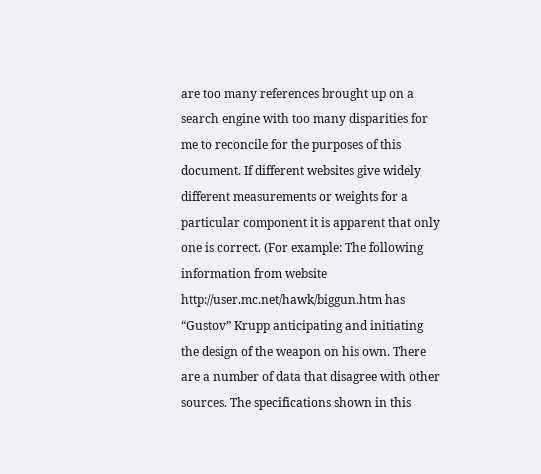are too many references brought up on a search engine with too many disparities for me to reconcile for the purposes of this document. If different websites give widely different measurements or weights for a particular component it is apparent that only one is correct. (For example: The following information from website http://user.mc.net/hawk/biggun.htm has “Gustov” Krupp anticipating and initiating the design of the weapon on his own. There are a number of data that disagree with other sources. The specifications shown in this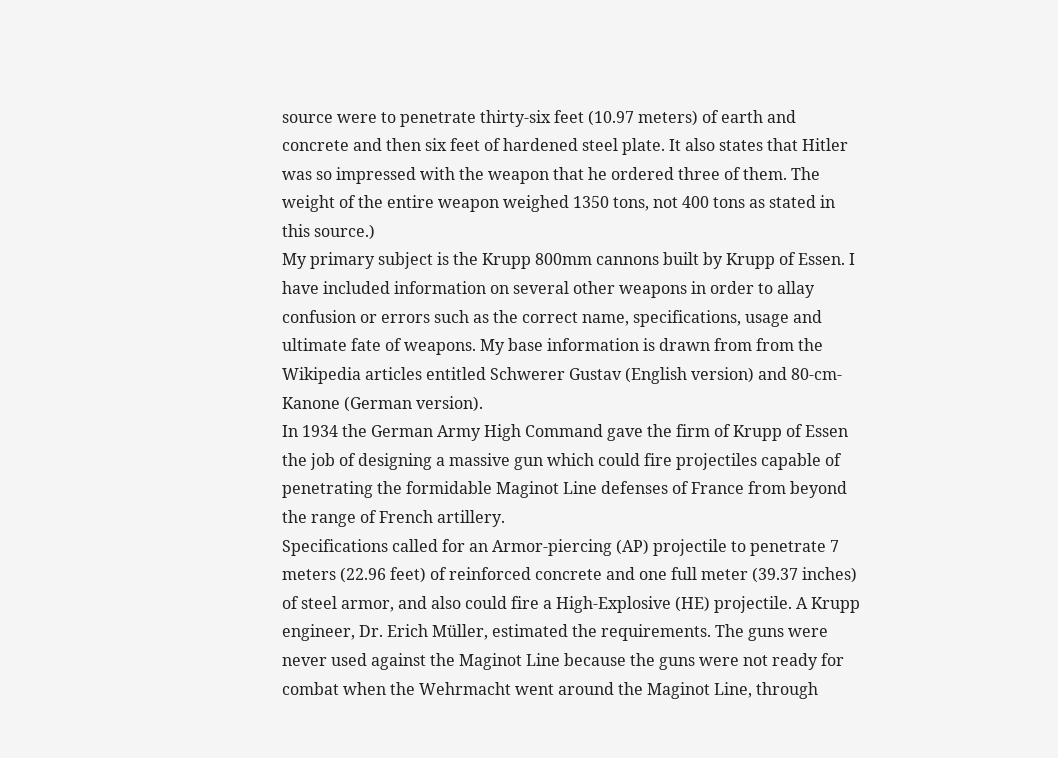source were to penetrate thirty-six feet (10.97 meters) of earth and concrete and then six feet of hardened steel plate. It also states that Hitler was so impressed with the weapon that he ordered three of them. The weight of the entire weapon weighed 1350 tons, not 400 tons as stated in this source.)
My primary subject is the Krupp 800mm cannons built by Krupp of Essen. I have included information on several other weapons in order to allay confusion or errors such as the correct name, specifications, usage and ultimate fate of weapons. My base information is drawn from from the Wikipedia articles entitled Schwerer Gustav (English version) and 80-cm-Kanone (German version).
In 1934 the German Army High Command gave the firm of Krupp of Essen the job of designing a massive gun which could fire projectiles capable of penetrating the formidable Maginot Line defenses of France from beyond the range of French artillery.
Specifications called for an Armor-piercing (AP) projectile to penetrate 7 meters (22.96 feet) of reinforced concrete and one full meter (39.37 inches) of steel armor, and also could fire a High-Explosive (HE) projectile. A Krupp engineer, Dr. Erich Müller, estimated the requirements. The guns were never used against the Maginot Line because the guns were not ready for combat when the Wehrmacht went around the Maginot Line, through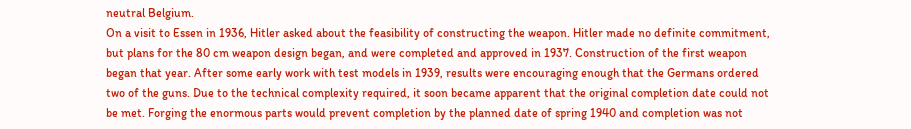neutral Belgium.
On a visit to Essen in 1936, Hitler asked about the feasibility of constructing the weapon. Hitler made no definite commitment, but plans for the 80 cm weapon design began, and were completed and approved in 1937. Construction of the first weapon began that year. After some early work with test models in 1939, results were encouraging enough that the Germans ordered two of the guns. Due to the technical complexity required, it soon became apparent that the original completion date could not be met. Forging the enormous parts would prevent completion by the planned date of spring 1940 and completion was not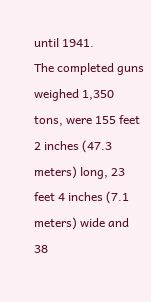until 1941.
The completed guns weighed 1,350 tons, were 155 feet 2 inches (47.3 meters) long, 23 feet 4 inches (7.1 meters) wide and 38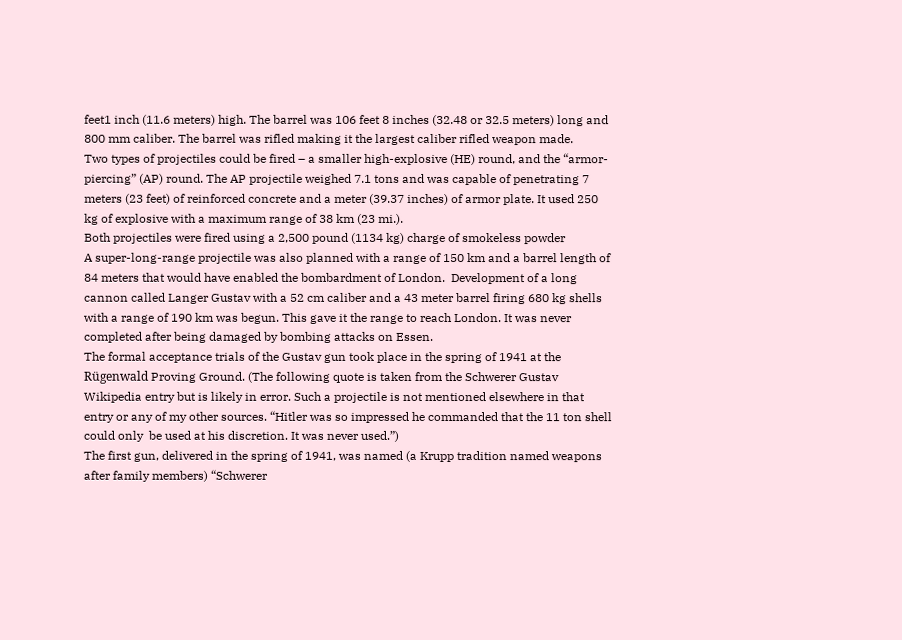feet1 inch (11.6 meters) high. The barrel was 106 feet 8 inches (32.48 or 32.5 meters) long and 800 mm caliber. The barrel was rifled making it the largest caliber rifled weapon made.
Two types of projectiles could be fired – a smaller high-explosive (HE) round, and the “armor-piercing” (AP) round. The AP projectile weighed 7.1 tons and was capable of penetrating 7 meters (23 feet) of reinforced concrete and a meter (39.37 inches) of armor plate. It used 250 kg of explosive with a maximum range of 38 km (23 mi.).
Both projectiles were fired using a 2,500 pound (1134 kg) charge of smokeless powder
A super-long-range projectile was also planned with a range of 150 km and a barrel length of 84 meters that would have enabled the bombardment of London.  Development of a long cannon called Langer Gustav with a 52 cm caliber and a 43 meter barrel firing 680 kg shells with a range of 190 km was begun. This gave it the range to reach London. It was never completed after being damaged by bombing attacks on Essen.
The formal acceptance trials of the Gustav gun took place in the spring of 1941 at the Rügenwald Proving Ground. (The following quote is taken from the Schwerer Gustav Wikipedia entry but is likely in error. Such a projectile is not mentioned elsewhere in that entry or any of my other sources. “Hitler was so impressed he commanded that the 11 ton shell could only  be used at his discretion. It was never used.”)
The first gun, delivered in the spring of 1941, was named (a Krupp tradition named weapons after family members) “Schwerer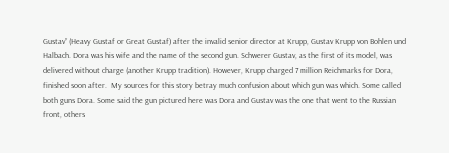Gustav” (Heavy Gustaf or Great Gustaf) after the invalid senior director at Krupp, Gustav Krupp von Bohlen und Halbach. Dora was his wife and the name of the second gun. Schwerer Gustav, as the first of its model, was delivered without charge (another Krupp tradition). However, Krupp charged 7 million Reichmarks for Dora, finished soon after.  My sources for this story betray much confusion about which gun was which. Some called both guns Dora. Some said the gun pictured here was Dora and Gustav was the one that went to the Russian front, others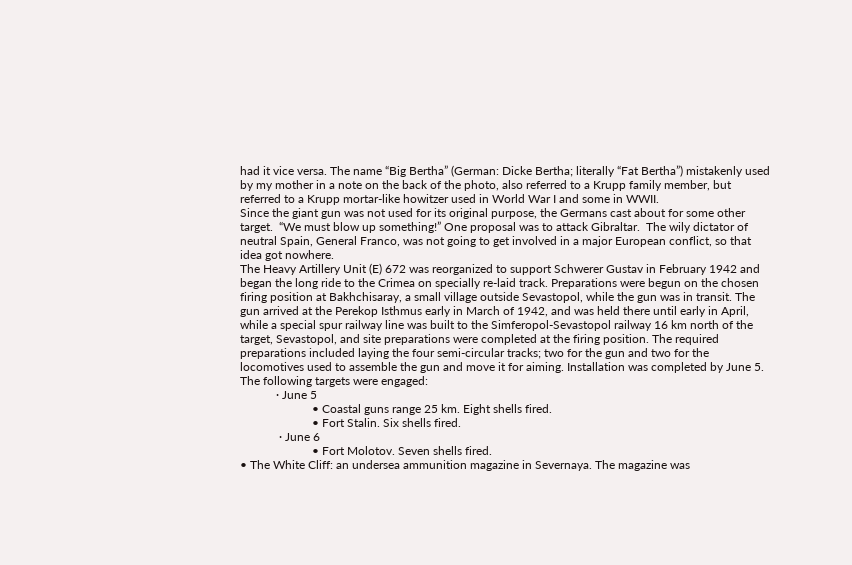had it vice versa. The name “Big Bertha” (German: Dicke Bertha; literally “Fat Bertha”) mistakenly used by my mother in a note on the back of the photo, also referred to a Krupp family member, but referred to a Krupp mortar-like howitzer used in World War I and some in WWII.
Since the giant gun was not used for its original purpose, the Germans cast about for some other target.  “We must blow up something!” One proposal was to attack Gibraltar.  The wily dictator of neutral Spain, General Franco, was not going to get involved in a major European conflict, so that idea got nowhere.
The Heavy Artillery Unit (E) 672 was reorganized to support Schwerer Gustav in February 1942 and began the long ride to the Crimea on specially re-laid track. Preparations were begun on the chosen firing position at Bakhchisaray, a small village outside Sevastopol, while the gun was in transit. The gun arrived at the Perekop Isthmus early in March of 1942, and was held there until early in April, while a special spur railway line was built to the Simferopol-Sevastopol railway 16 km north of the target, Sevastopol, and site preparations were completed at the firing position. The required preparations included laying the four semi-circular tracks; two for the gun and two for the locomotives used to assemble the gun and move it for aiming. Installation was completed by June 5. The following targets were engaged:
            · June 5
                        • Coastal guns range 25 km. Eight shells fired.
                        • Fort Stalin. Six shells fired.
             · June 6
                        • Fort Molotov. Seven shells fired.
• The White Cliff: an undersea ammunition magazine in Severnaya. The magazine was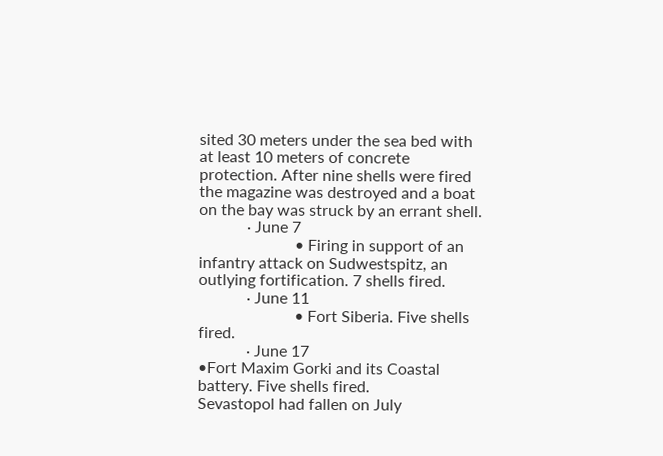sited 30 meters under the sea bed with at least 10 meters of concrete protection. After nine shells were fired the magazine was destroyed and a boat on the bay was struck by an errant shell.
            · June 7
                        • Firing in support of an infantry attack on Sudwestspitz, an outlying fortification. 7 shells fired.
            · June 11
                        • Fort Siberia. Five shells fired.
            · June 17
•Fort Maxim Gorki and its Coastal battery. Five shells fired.
Sevastopol had fallen on July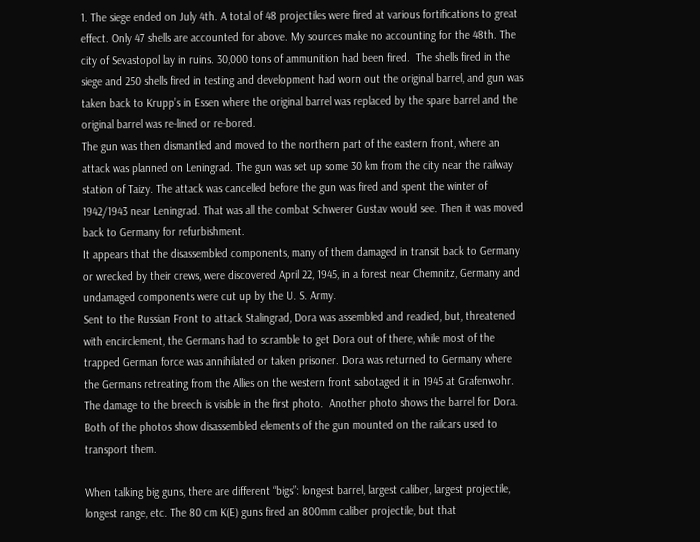1. The siege ended on July 4th. A total of 48 projectiles were fired at various fortifications to great effect. Only 47 shells are accounted for above. My sources make no accounting for the 48th. The city of Sevastopol lay in ruins. 30,000 tons of ammunition had been fired.  The shells fired in the siege and 250 shells fired in testing and development had worn out the original barrel, and gun was taken back to Krupp’s in Essen where the original barrel was replaced by the spare barrel and the original barrel was re-lined or re-bored.
The gun was then dismantled and moved to the northern part of the eastern front, where an attack was planned on Leningrad. The gun was set up some 30 km from the city near the railway station of Taizy. The attack was cancelled before the gun was fired and spent the winter of 1942/1943 near Leningrad. That was all the combat Schwerer Gustav would see. Then it was moved back to Germany for refurbishment.
It appears that the disassembled components, many of them damaged in transit back to Germany or wrecked by their crews, were discovered April 22, 1945, in a forest near Chemnitz, Germany and undamaged components were cut up by the U. S. Army.
Sent to the Russian Front to attack Stalingrad, Dora was assembled and readied, but, threatened with encirclement, the Germans had to scramble to get Dora out of there, while most of the trapped German force was annihilated or taken prisoner. Dora was returned to Germany where the Germans retreating from the Allies on the western front sabotaged it in 1945 at Grafenwohr. The damage to the breech is visible in the first photo.  Another photo shows the barrel for Dora. Both of the photos show disassembled elements of the gun mounted on the railcars used to transport them.

When talking big guns, there are different “bigs”: longest barrel, largest caliber, largest projectile, longest range, etc. The 80 cm K(E) guns fired an 800mm caliber projectile, but that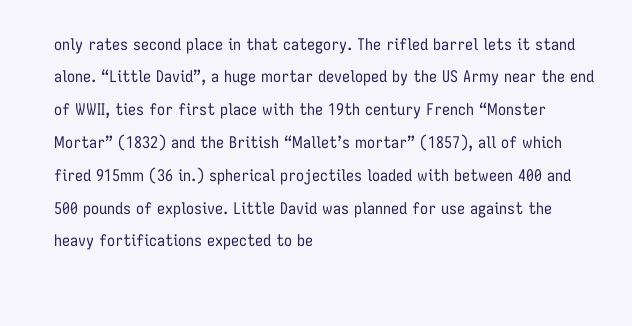only rates second place in that category. The rifled barrel lets it stand alone. “Little David”, a huge mortar developed by the US Army near the end of WWII, ties for first place with the 19th century French “Monster Mortar” (1832) and the British “Mallet’s mortar” (1857), all of which fired 915mm (36 in.) spherical projectiles loaded with between 400 and 500 pounds of explosive. Little David was planned for use against the heavy fortifications expected to be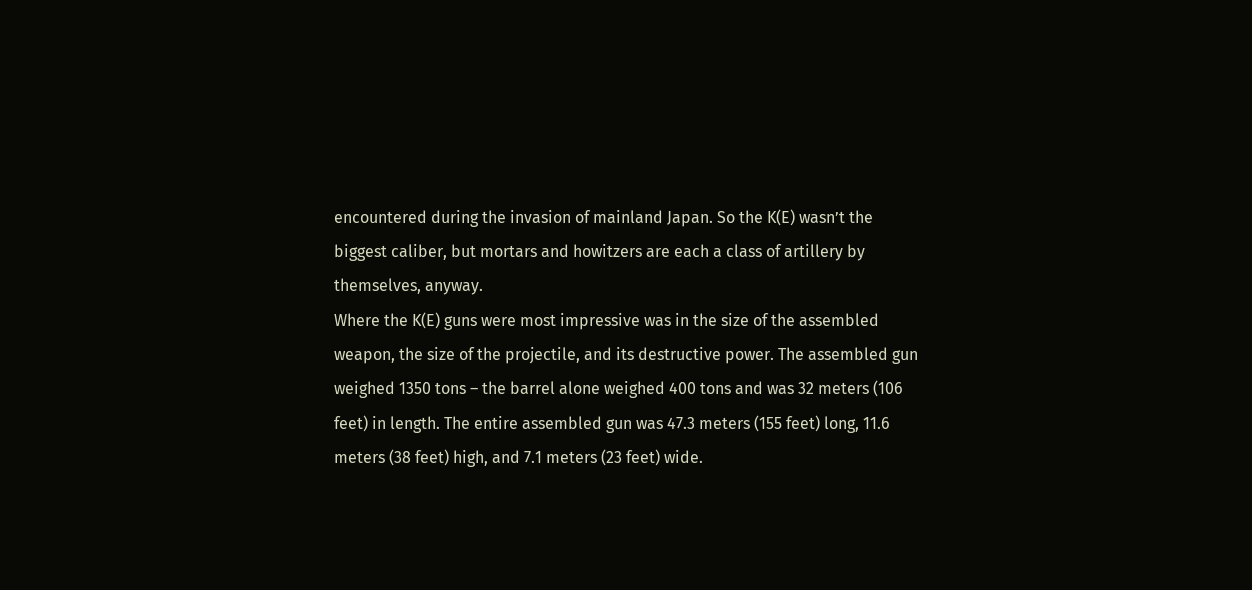encountered during the invasion of mainland Japan. So the K(E) wasn’t the biggest caliber, but mortars and howitzers are each a class of artillery by themselves, anyway.
Where the K(E) guns were most impressive was in the size of the assembled weapon, the size of the projectile, and its destructive power. The assembled gun weighed 1350 tons – the barrel alone weighed 400 tons and was 32 meters (106 feet) in length. The entire assembled gun was 47.3 meters (155 feet) long, 11.6 meters (38 feet) high, and 7.1 meters (23 feet) wide.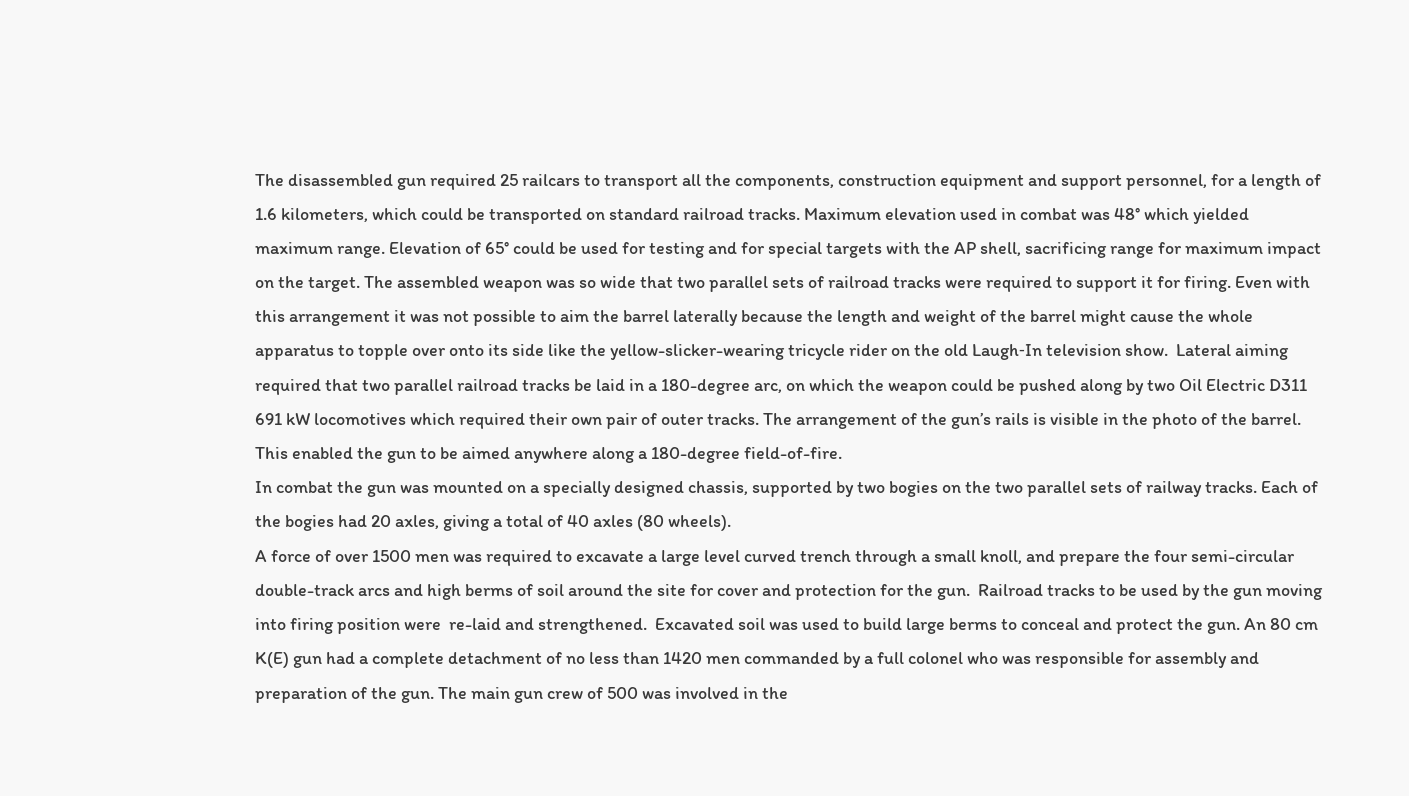The disassembled gun required 25 railcars to transport all the components, construction equipment and support personnel, for a length of 1.6 kilometers, which could be transported on standard railroad tracks. Maximum elevation used in combat was 48° which yielded maximum range. Elevation of 65° could be used for testing and for special targets with the AP shell, sacrificing range for maximum impact on the target. The assembled weapon was so wide that two parallel sets of railroad tracks were required to support it for firing. Even with this arrangement it was not possible to aim the barrel laterally because the length and weight of the barrel might cause the whole apparatus to topple over onto its side like the yellow-slicker-wearing tricycle rider on the old Laugh‑In television show.  Lateral aiming required that two parallel railroad tracks be laid in a 180-degree arc, on which the weapon could be pushed along by two Oil Electric D311 691 kW locomotives which required their own pair of outer tracks. The arrangement of the gun’s rails is visible in the photo of the barrel. This enabled the gun to be aimed anywhere along a 180-degree field-of-fire.
In combat the gun was mounted on a specially designed chassis, supported by two bogies on the two parallel sets of railway tracks. Each of the bogies had 20 axles, giving a total of 40 axles (80 wheels).
A force of over 1500 men was required to excavate a large level curved trench through a small knoll, and prepare the four semi-circular double-track arcs and high berms of soil around the site for cover and protection for the gun.  Railroad tracks to be used by the gun moving into firing position were  re-laid and strengthened.  Excavated soil was used to build large berms to conceal and protect the gun. An 80 cm K(E) gun had a complete detachment of no less than 1420 men commanded by a full colonel who was responsible for assembly and preparation of the gun. The main gun crew of 500 was involved in the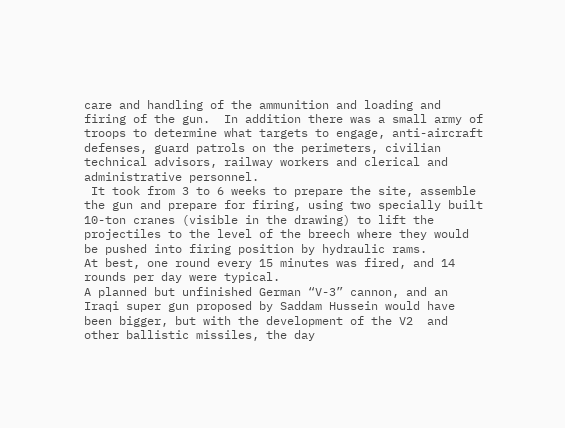care and handling of the ammunition and loading and firing of the gun.  In addition there was a small army of troops to determine what targets to engage, anti-aircraft defenses, guard patrols on the perimeters, civilian technical advisors, railway workers and clerical and administrative personnel.
 It took from 3 to 6 weeks to prepare the site, assemble the gun and prepare for firing, using two specially built 10-ton cranes (visible in the drawing) to lift the projectiles to the level of the breech where they would be pushed into firing position by hydraulic rams.
At best, one round every 15 minutes was fired, and 14 rounds per day were typical.
A planned but unfinished German “V-3” cannon, and an Iraqi super gun proposed by Saddam Hussein would have been bigger, but with the development of the V2  and other ballistic missiles, the day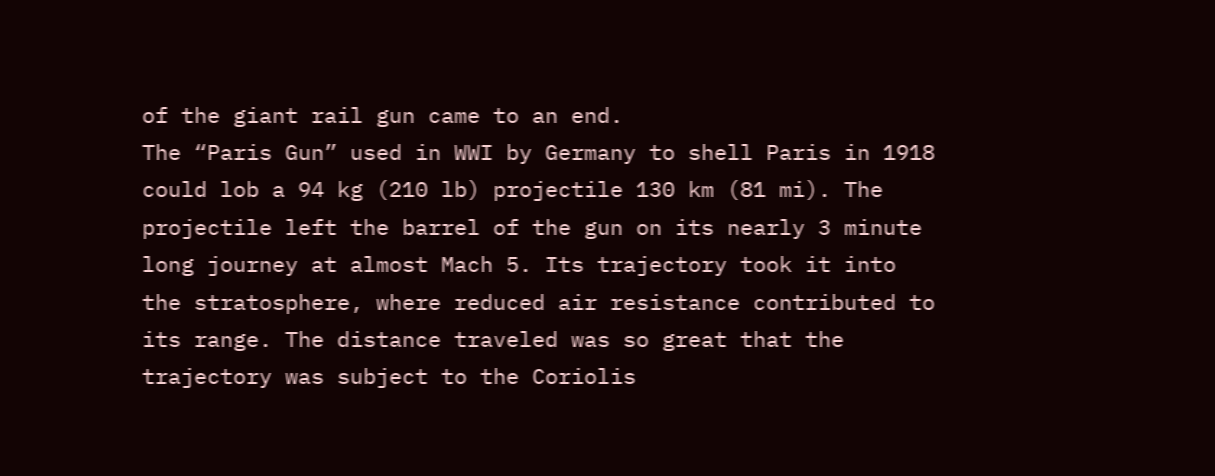of the giant rail gun came to an end.
The “Paris Gun” used in WWI by Germany to shell Paris in 1918 could lob a 94 kg (210 lb) projectile 130 km (81 mi). The projectile left the barrel of the gun on its nearly 3 minute long journey at almost Mach 5. Its trajectory took it into the stratosphere, where reduced air resistance contributed to its range. The distance traveled was so great that the trajectory was subject to the Coriolis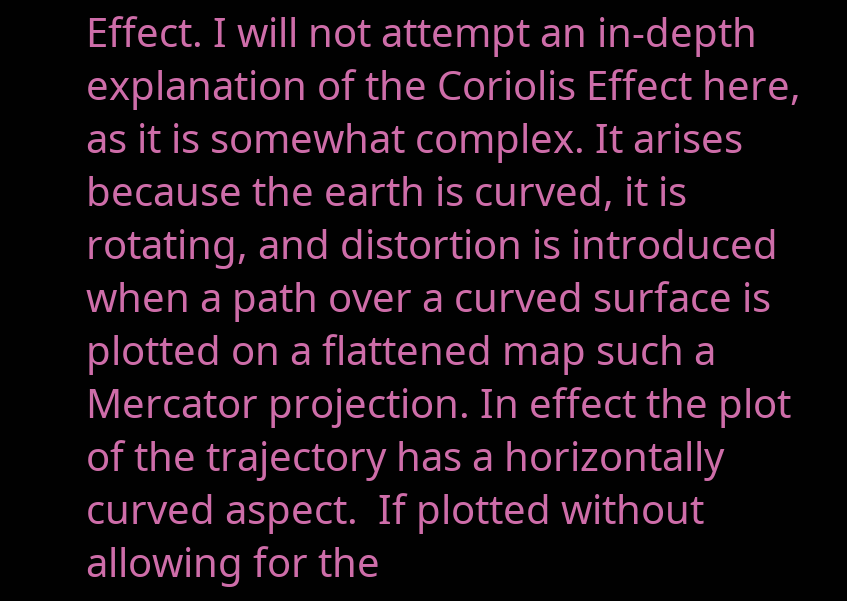Effect. I will not attempt an in-depth explanation of the Coriolis Effect here, as it is somewhat complex. It arises because the earth is curved, it is rotating, and distortion is introduced when a path over a curved surface is plotted on a flattened map such a Mercator projection. In effect the plot of the trajectory has a horizontally curved aspect.  If plotted without allowing for the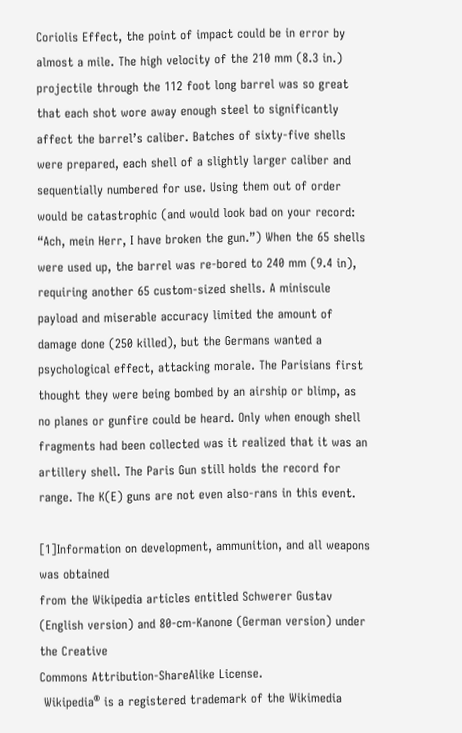Coriolis Effect, the point of impact could be in error by almost a mile. The high velocity of the 210 mm (8.3 in.) projectile through the 112 foot long barrel was so great that each shot wore away enough steel to significantly affect the barrel’s caliber. Batches of sixty-five shells were prepared, each shell of a slightly larger caliber and sequentially numbered for use. Using them out of order would be catastrophic (and would look bad on your record: “Ach, mein Herr, I have broken the gun.”) When the 65 shells were used up, the barrel was re-bored to 240 mm (9.4 in), requiring another 65 custom-sized shells. A miniscule payload and miserable accuracy limited the amount of damage done (250 killed), but the Germans wanted a psychological effect, attacking morale. The Parisians first thought they were being bombed by an airship or blimp, as no planes or gunfire could be heard. Only when enough shell fragments had been collected was it realized that it was an artillery shell. The Paris Gun still holds the record for range. The K(E) guns are not even also‑rans in this event.

[1]Information on development, ammunition, and all weapons was obtained
from the Wikipedia articles entitled Schwerer Gustav (English version) and 80-cm-Kanone (German version) under the Creative
Commons Attribution-ShareAlike License.
 Wikipedia® is a registered trademark of the Wikimedia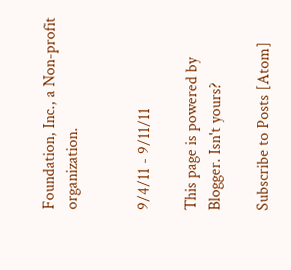Foundation, Inc., a Non-profit organization.


9/4/11 - 9/11/11

This page is powered by Blogger. Isn't yours?

Subscribe to Posts [Atom]